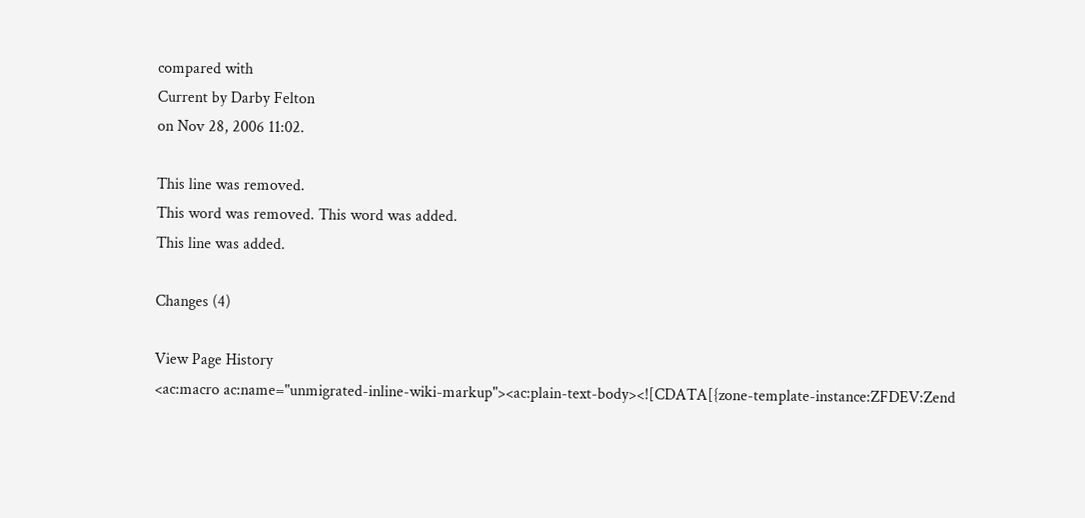compared with
Current by Darby Felton
on Nov 28, 2006 11:02.

This line was removed.
This word was removed. This word was added.
This line was added.

Changes (4)

View Page History
<ac:macro ac:name="unmigrated-inline-wiki-markup"><ac:plain-text-body><![CDATA[{zone-template-instance:ZFDEV:Zend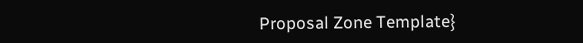Proposal Zone Template}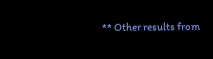** Other results from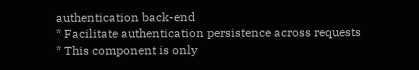authentication back-end
* Facilitate authentication persistence across requests
* This component is only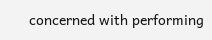concerned with performing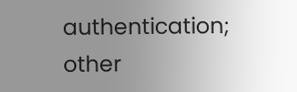authentication; other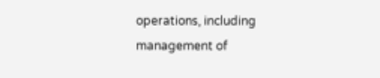operations, including management of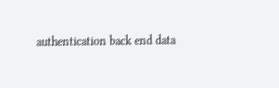authentication back end data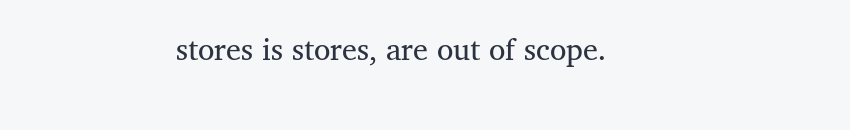stores is stores, are out of scope.